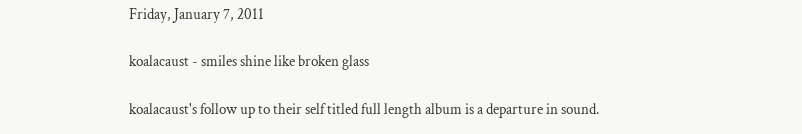Friday, January 7, 2011

koalacaust - smiles shine like broken glass

koalacaust's follow up to their self titled full length album is a departure in sound.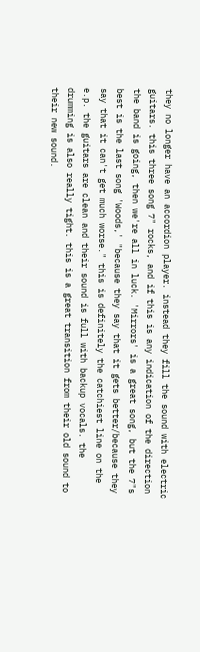they no longer have an accordion player. instead they fill the sound with electric guitars. this three song 7" rocks, and if this is any indication of the direction the band is going, then we're all in luck. 'Mirrors' is a great song, but the 7"s best is the last song 'Woods,' "because they say that it gets better/because they say that it can't get much worse." this is definitely the catchiest line on the e.p. the guitars are clean and their sound is full with backup vocals. the drumming is also really tight. this is a great transition from their old sound to their new sound.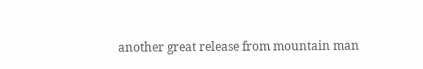another great release from mountain man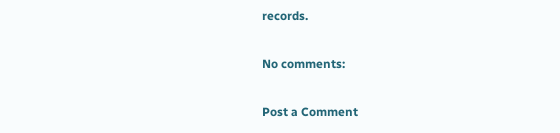records.

No comments:

Post a Comment